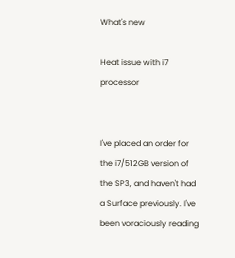What's new

Heat issue with i7 processor


I've placed an order for the i7/512GB version of the SP3, and haven't had a Surface previously. I've been voraciously reading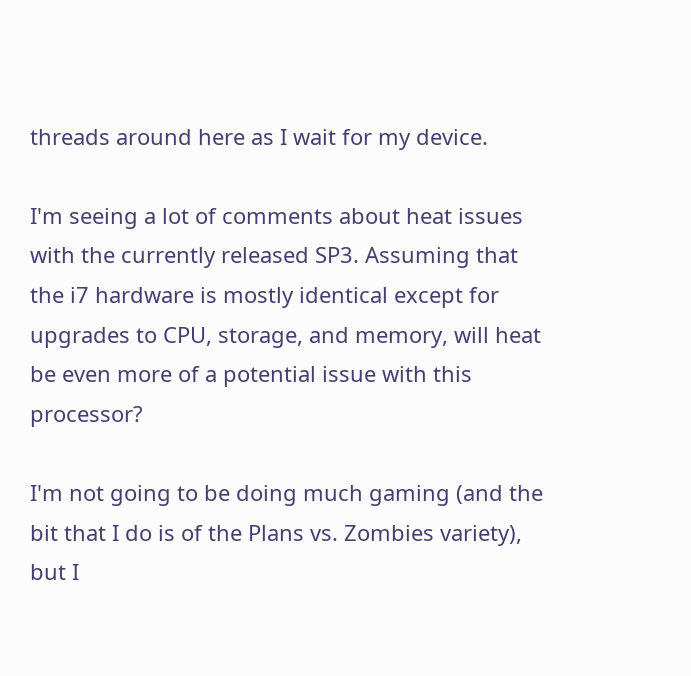threads around here as I wait for my device.

I'm seeing a lot of comments about heat issues with the currently released SP3. Assuming that the i7 hardware is mostly identical except for upgrades to CPU, storage, and memory, will heat be even more of a potential issue with this processor?

I'm not going to be doing much gaming (and the bit that I do is of the Plans vs. Zombies variety), but I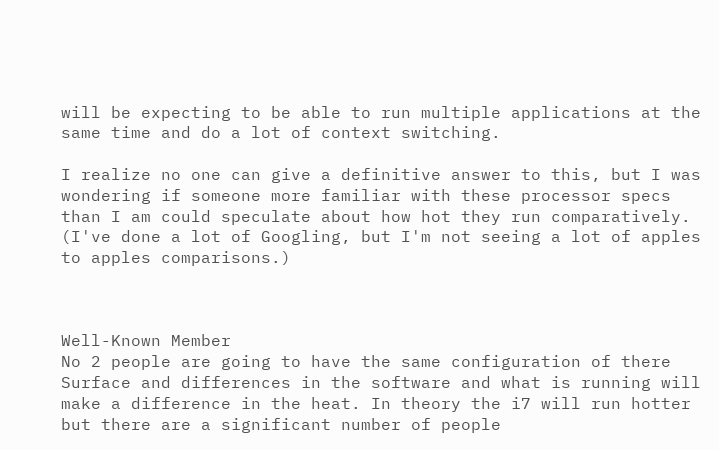will be expecting to be able to run multiple applications at the same time and do a lot of context switching.

I realize no one can give a definitive answer to this, but I was wondering if someone more familiar with these processor specs than I am could speculate about how hot they run comparatively. (I've done a lot of Googling, but I'm not seeing a lot of apples to apples comparisons.)



Well-Known Member
No 2 people are going to have the same configuration of there Surface and differences in the software and what is running will make a difference in the heat. In theory the i7 will run hotter but there are a significant number of people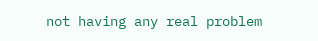not having any real problem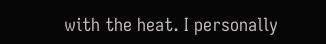with the heat. I personally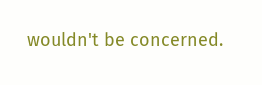wouldn't be concerned.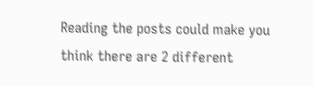Reading the posts could make you think there are 2 different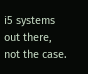i5 systems out there, not the case.